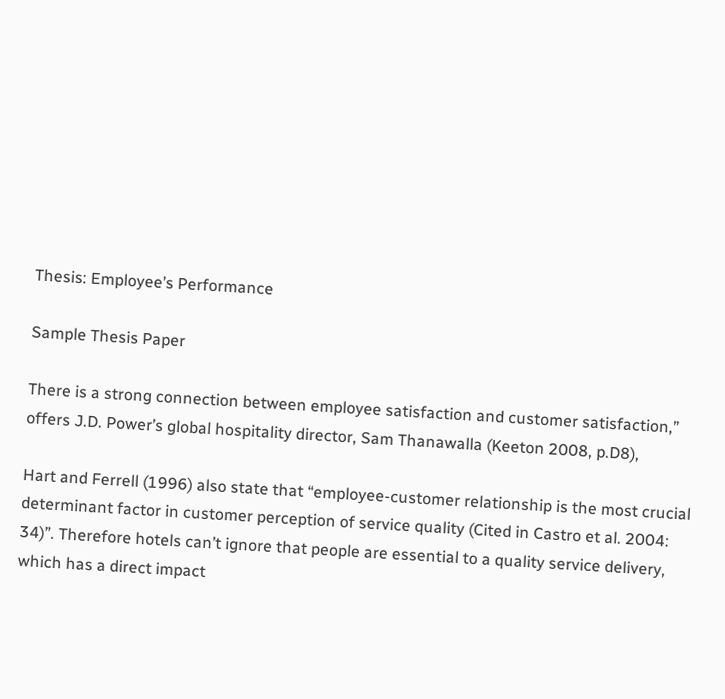Thesis: Employee’s Performance

Sample Thesis Paper

There is a strong connection between employee satisfaction and customer satisfaction,” offers J.D. Power’s global hospitality director, Sam Thanawalla (Keeton 2008, p.D8),

Hart and Ferrell (1996) also state that “employee-customer relationship is the most crucial determinant factor in customer perception of service quality (Cited in Castro et al. 2004: 34)”. Therefore hotels can’t ignore that people are essential to a quality service delivery, which has a direct impact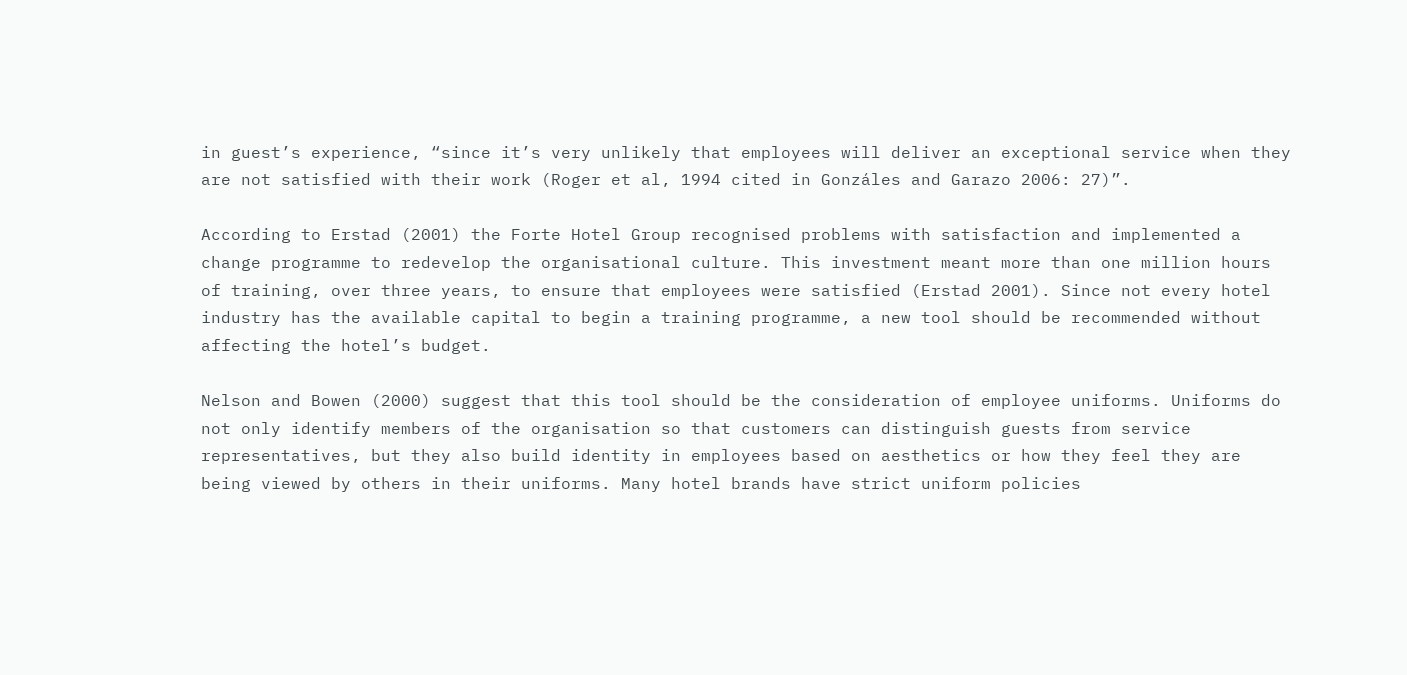in guest’s experience, “since it’s very unlikely that employees will deliver an exceptional service when they are not satisfied with their work (Roger et al, 1994 cited in Gonzáles and Garazo 2006: 27)”.

According to Erstad (2001) the Forte Hotel Group recognised problems with satisfaction and implemented a change programme to redevelop the organisational culture. This investment meant more than one million hours of training, over three years, to ensure that employees were satisfied (Erstad 2001). Since not every hotel industry has the available capital to begin a training programme, a new tool should be recommended without affecting the hotel’s budget.

Nelson and Bowen (2000) suggest that this tool should be the consideration of employee uniforms. Uniforms do not only identify members of the organisation so that customers can distinguish guests from service representatives, but they also build identity in employees based on aesthetics or how they feel they are being viewed by others in their uniforms. Many hotel brands have strict uniform policies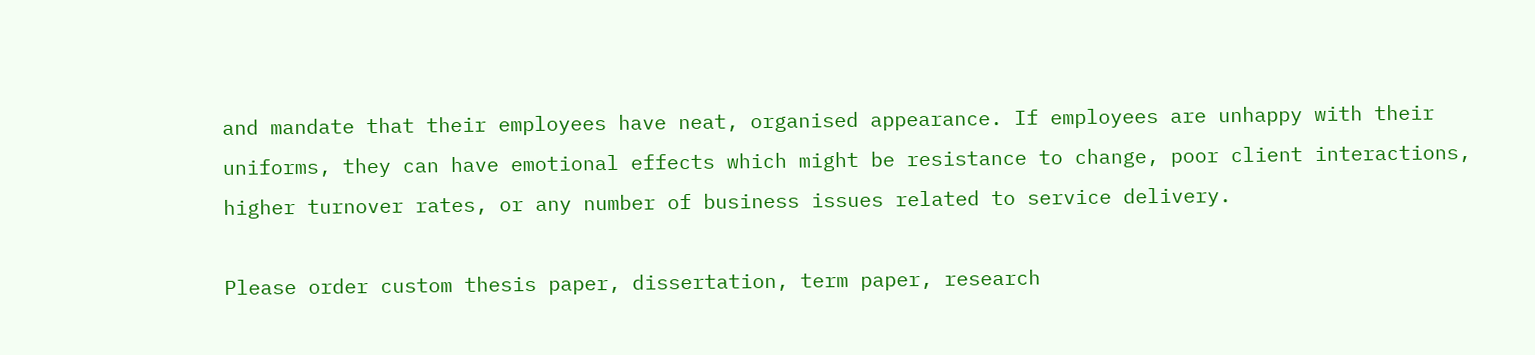and mandate that their employees have neat, organised appearance. If employees are unhappy with their uniforms, they can have emotional effects which might be resistance to change, poor client interactions, higher turnover rates, or any number of business issues related to service delivery.

Please order custom thesis paper, dissertation, term paper, research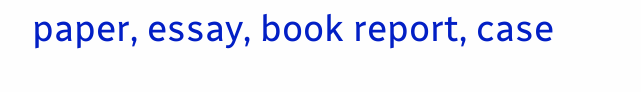paper, essay, book report, case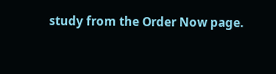study from the Order Now page.